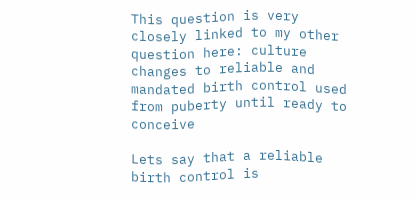This question is very closely linked to my other question here: culture changes to reliable and mandated birth control used from puberty until ready to conceive

Lets say that a reliable birth control is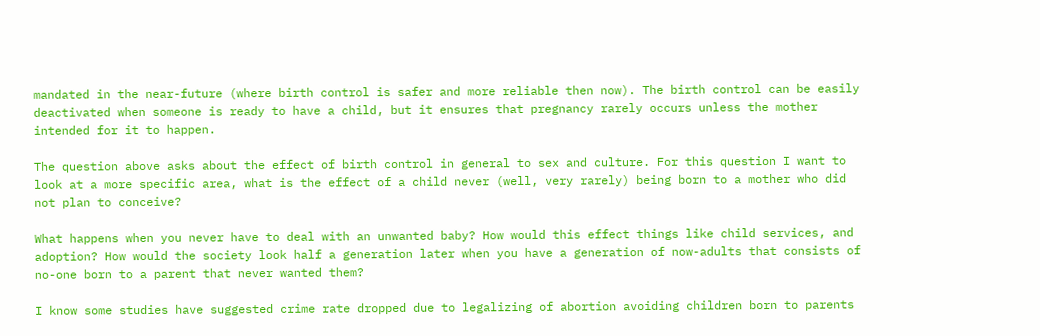mandated in the near-future (where birth control is safer and more reliable then now). The birth control can be easily deactivated when someone is ready to have a child, but it ensures that pregnancy rarely occurs unless the mother intended for it to happen.

The question above asks about the effect of birth control in general to sex and culture. For this question I want to look at a more specific area, what is the effect of a child never (well, very rarely) being born to a mother who did not plan to conceive?

What happens when you never have to deal with an unwanted baby? How would this effect things like child services, and adoption? How would the society look half a generation later when you have a generation of now-adults that consists of no-one born to a parent that never wanted them?

I know some studies have suggested crime rate dropped due to legalizing of abortion avoiding children born to parents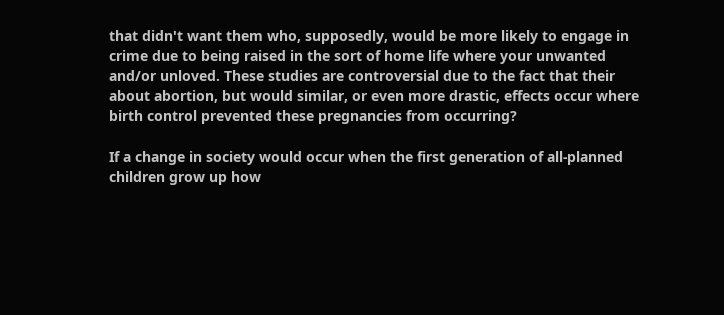that didn't want them who, supposedly, would be more likely to engage in crime due to being raised in the sort of home life where your unwanted and/or unloved. These studies are controversial due to the fact that their about abortion, but would similar, or even more drastic, effects occur where birth control prevented these pregnancies from occurring?

If a change in society would occur when the first generation of all-planned children grow up how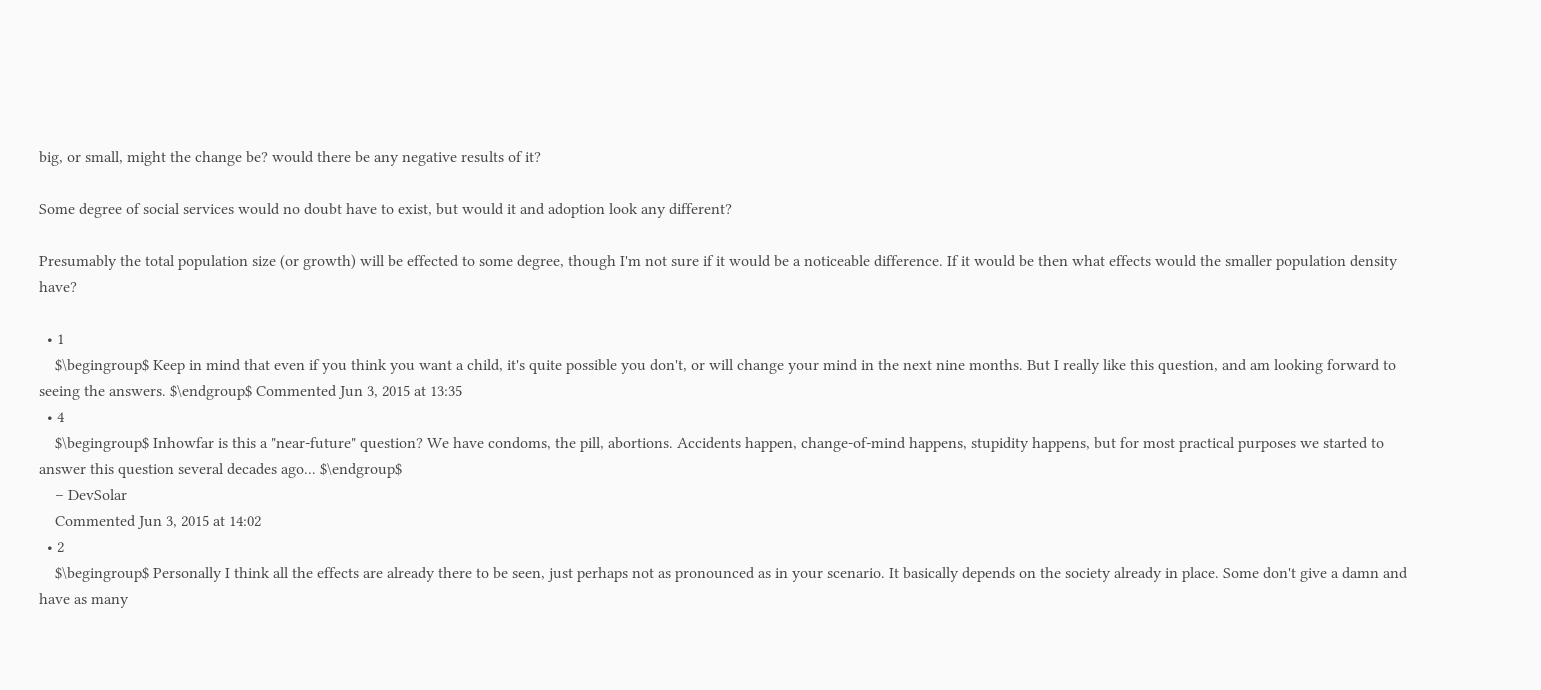big, or small, might the change be? would there be any negative results of it?

Some degree of social services would no doubt have to exist, but would it and adoption look any different?

Presumably the total population size (or growth) will be effected to some degree, though I'm not sure if it would be a noticeable difference. If it would be then what effects would the smaller population density have?

  • 1
    $\begingroup$ Keep in mind that even if you think you want a child, it's quite possible you don't, or will change your mind in the next nine months. But I really like this question, and am looking forward to seeing the answers. $\endgroup$ Commented Jun 3, 2015 at 13:35
  • 4
    $\begingroup$ Inhowfar is this a "near-future" question? We have condoms, the pill, abortions. Accidents happen, change-of-mind happens, stupidity happens, but for most practical purposes we started to answer this question several decades ago... $\endgroup$
    – DevSolar
    Commented Jun 3, 2015 at 14:02
  • 2
    $\begingroup$ Personally I think all the effects are already there to be seen, just perhaps not as pronounced as in your scenario. It basically depends on the society already in place. Some don't give a damn and have as many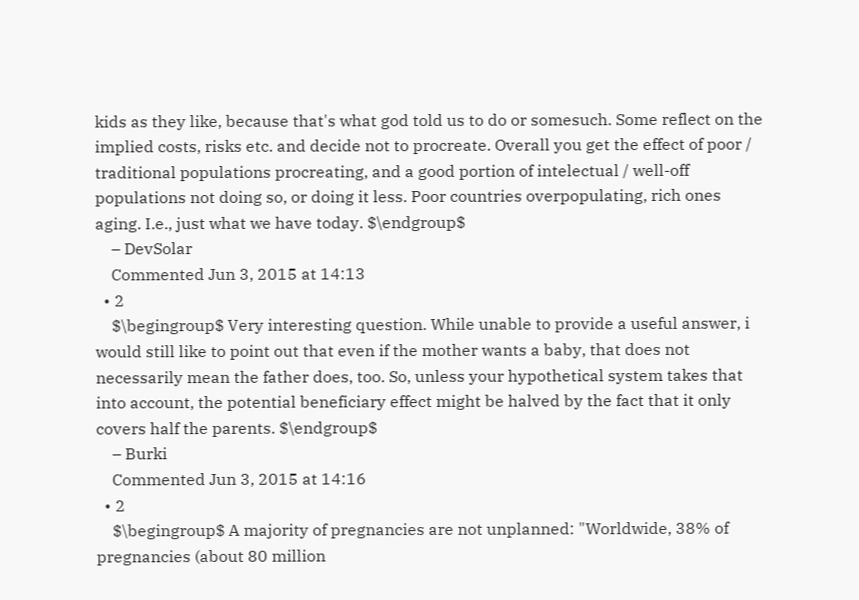kids as they like, because that's what god told us to do or somesuch. Some reflect on the implied costs, risks etc. and decide not to procreate. Overall you get the effect of poor / traditional populations procreating, and a good portion of intelectual / well-off populations not doing so, or doing it less. Poor countries overpopulating, rich ones aging. I.e., just what we have today. $\endgroup$
    – DevSolar
    Commented Jun 3, 2015 at 14:13
  • 2
    $\begingroup$ Very interesting question. While unable to provide a useful answer, i would still like to point out that even if the mother wants a baby, that does not necessarily mean the father does, too. So, unless your hypothetical system takes that into account, the potential beneficiary effect might be halved by the fact that it only covers half the parents. $\endgroup$
    – Burki
    Commented Jun 3, 2015 at 14:16
  • 2
    $\begingroup$ A majority of pregnancies are not unplanned: "Worldwide, 38% of pregnancies (about 80 million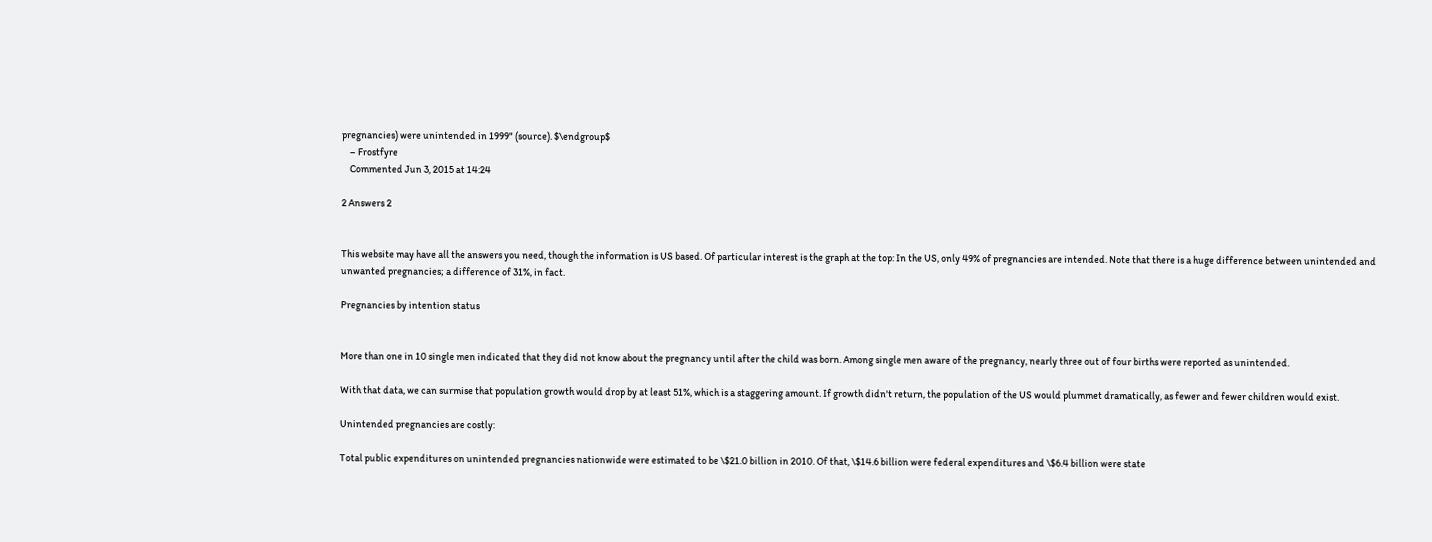pregnancies) were unintended in 1999" (source). $\endgroup$
    – Frostfyre
    Commented Jun 3, 2015 at 14:24

2 Answers 2


This website may have all the answers you need, though the information is US based. Of particular interest is the graph at the top: In the US, only 49% of pregnancies are intended. Note that there is a huge difference between unintended and unwanted pregnancies; a difference of 31%, in fact.

Pregnancies by intention status


More than one in 10 single men indicated that they did not know about the pregnancy until after the child was born. Among single men aware of the pregnancy, nearly three out of four births were reported as unintended.

With that data, we can surmise that population growth would drop by at least 51%, which is a staggering amount. If growth didn't return, the population of the US would plummet dramatically, as fewer and fewer children would exist.

Unintended pregnancies are costly:

Total public expenditures on unintended pregnancies nationwide were estimated to be \$21.0 billion in 2010. Of that, \$14.6 billion were federal expenditures and \$6.4 billion were state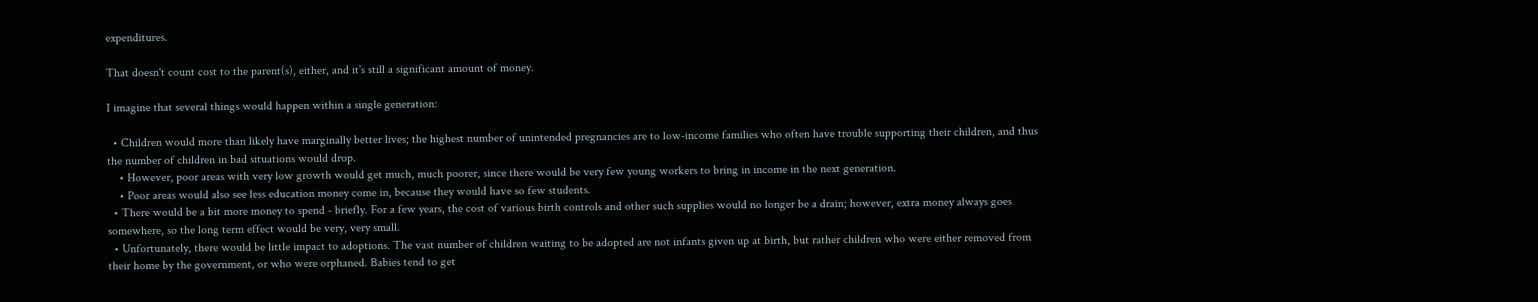expenditures.

That doesn't count cost to the parent(s), either, and it's still a significant amount of money.

I imagine that several things would happen within a single generation:

  • Children would more than likely have marginally better lives; the highest number of unintended pregnancies are to low-income families who often have trouble supporting their children, and thus the number of children in bad situations would drop.
    • However, poor areas with very low growth would get much, much poorer, since there would be very few young workers to bring in income in the next generation.
    • Poor areas would also see less education money come in, because they would have so few students.
  • There would be a bit more money to spend - briefly. For a few years, the cost of various birth controls and other such supplies would no longer be a drain; however, extra money always goes somewhere, so the long term effect would be very, very small.
  • Unfortunately, there would be little impact to adoptions. The vast number of children waiting to be adopted are not infants given up at birth, but rather children who were either removed from their home by the government, or who were orphaned. Babies tend to get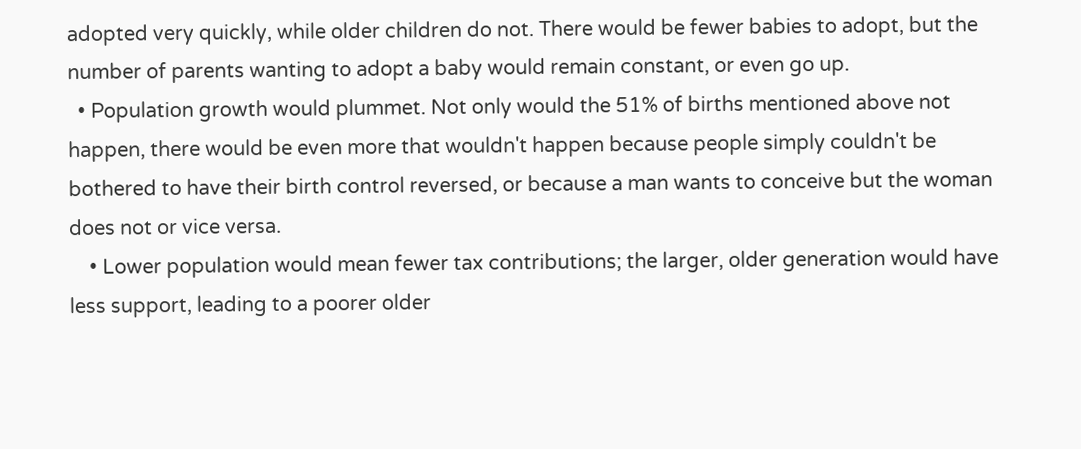adopted very quickly, while older children do not. There would be fewer babies to adopt, but the number of parents wanting to adopt a baby would remain constant, or even go up.
  • Population growth would plummet. Not only would the 51% of births mentioned above not happen, there would be even more that wouldn't happen because people simply couldn't be bothered to have their birth control reversed, or because a man wants to conceive but the woman does not or vice versa.
    • Lower population would mean fewer tax contributions; the larger, older generation would have less support, leading to a poorer older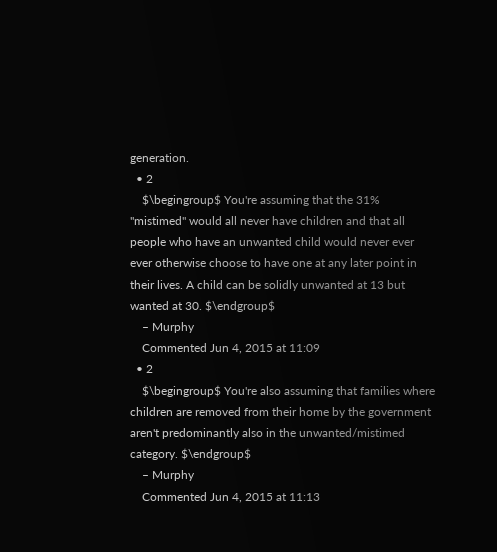generation.
  • 2
    $\begingroup$ You're assuming that the 31% "mistimed" would all never have children and that all people who have an unwanted child would never ever ever otherwise choose to have one at any later point in their lives. A child can be solidly unwanted at 13 but wanted at 30. $\endgroup$
    – Murphy
    Commented Jun 4, 2015 at 11:09
  • 2
    $\begingroup$ You're also assuming that families where children are removed from their home by the government aren't predominantly also in the unwanted/mistimed category. $\endgroup$
    – Murphy
    Commented Jun 4, 2015 at 11:13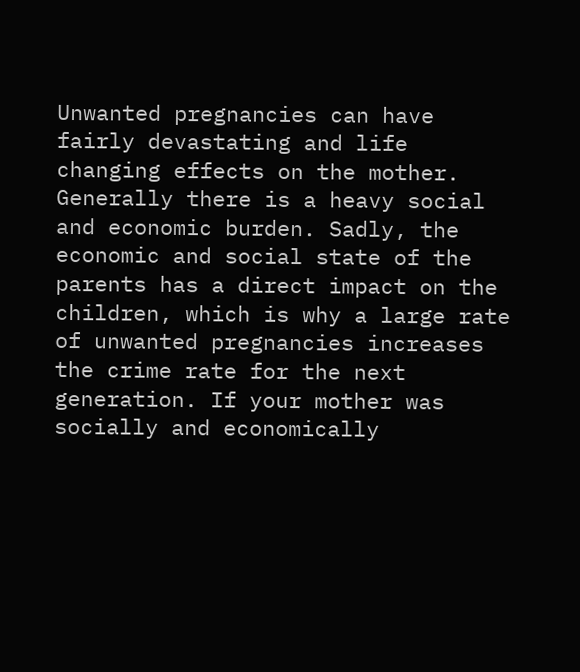Unwanted pregnancies can have fairly devastating and life changing effects on the mother. Generally there is a heavy social and economic burden. Sadly, the economic and social state of the parents has a direct impact on the children, which is why a large rate of unwanted pregnancies increases the crime rate for the next generation. If your mother was socially and economically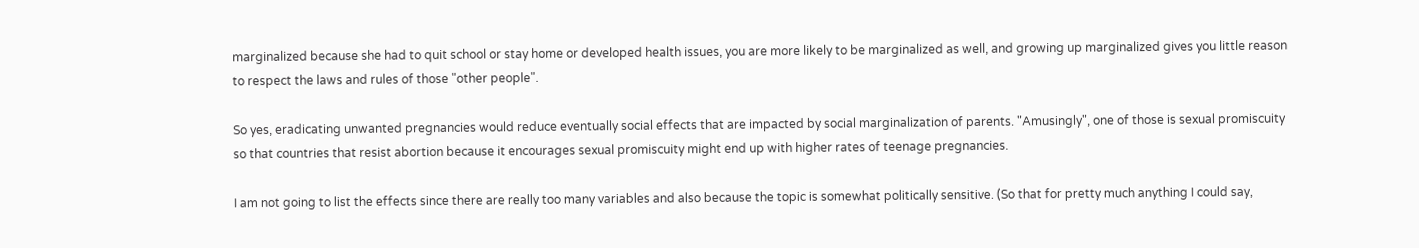marginalized because she had to quit school or stay home or developed health issues, you are more likely to be marginalized as well, and growing up marginalized gives you little reason to respect the laws and rules of those "other people".

So yes, eradicating unwanted pregnancies would reduce eventually social effects that are impacted by social marginalization of parents. "Amusingly", one of those is sexual promiscuity so that countries that resist abortion because it encourages sexual promiscuity might end up with higher rates of teenage pregnancies.

I am not going to list the effects since there are really too many variables and also because the topic is somewhat politically sensitive. (So that for pretty much anything I could say,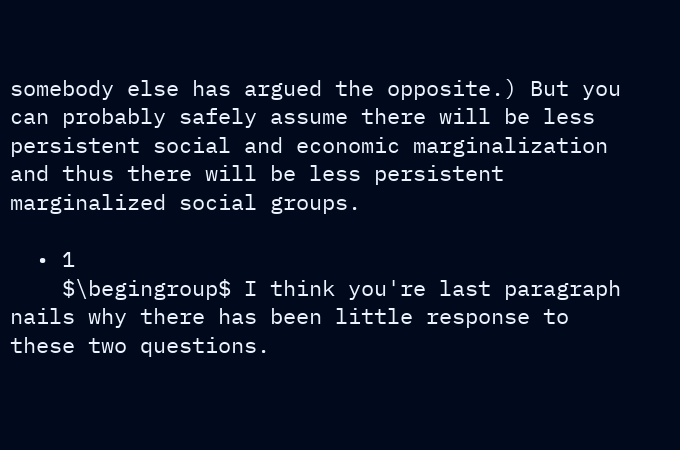somebody else has argued the opposite.) But you can probably safely assume there will be less persistent social and economic marginalization and thus there will be less persistent marginalized social groups.

  • 1
    $\begingroup$ I think you're last paragraph nails why there has been little response to these two questions.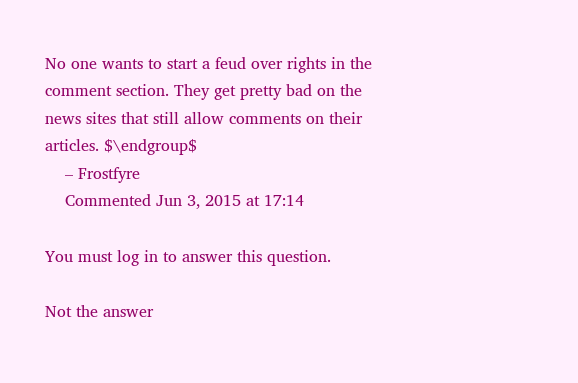No one wants to start a feud over rights in the comment section. They get pretty bad on the news sites that still allow comments on their articles. $\endgroup$
    – Frostfyre
    Commented Jun 3, 2015 at 17:14

You must log in to answer this question.

Not the answer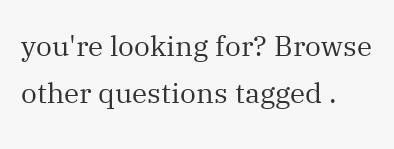you're looking for? Browse other questions tagged .